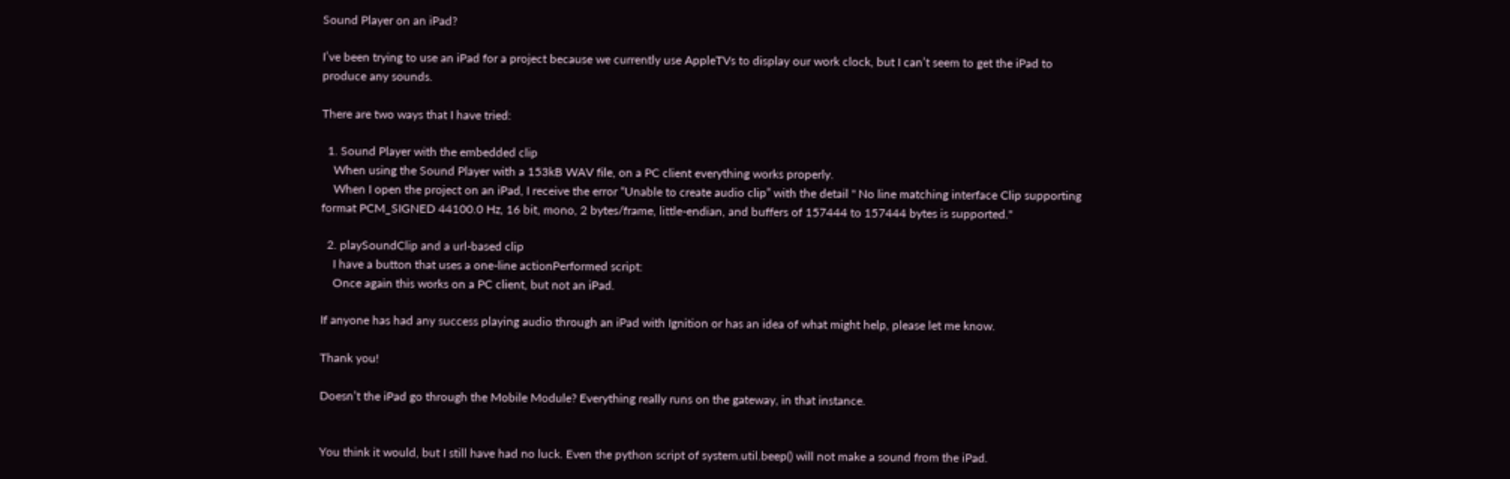Sound Player on an iPad?

I’ve been trying to use an iPad for a project because we currently use AppleTVs to display our work clock, but I can’t seem to get the iPad to produce any sounds.

There are two ways that I have tried:

  1. Sound Player with the embedded clip
    When using the Sound Player with a 153kB WAV file, on a PC client everything works properly.
    When I open the project on an iPad, I receive the error “Unable to create audio clip” with the detail " No line matching interface Clip supporting format PCM_SIGNED 44100.0 Hz, 16 bit, mono, 2 bytes/frame, little-endian, and buffers of 157444 to 157444 bytes is supported."

  2. playSoundClip and a url-based clip
    I have a button that uses a one-line actionPerformed script:
    Once again this works on a PC client, but not an iPad.

If anyone has had any success playing audio through an iPad with Ignition or has an idea of what might help, please let me know.

Thank you!

Doesn’t the iPad go through the Mobile Module? Everything really runs on the gateway, in that instance.


You think it would, but I still have had no luck. Even the python script of system.util.beep() will not make a sound from the iPad.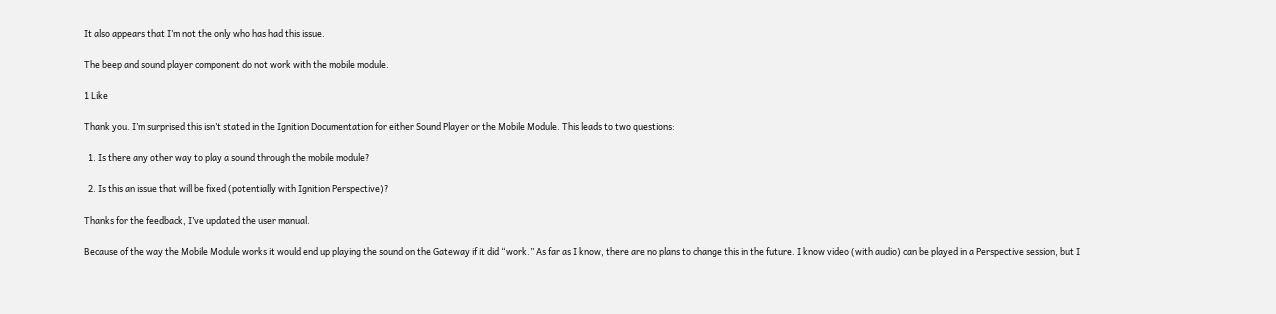It also appears that I’m not the only who has had this issue.

The beep and sound player component do not work with the mobile module.

1 Like

Thank you. I’m surprised this isn’t stated in the Ignition Documentation for either Sound Player or the Mobile Module. This leads to two questions:

  1. Is there any other way to play a sound through the mobile module?

  2. Is this an issue that will be fixed (potentially with Ignition Perspective)?

Thanks for the feedback, I’ve updated the user manual.

Because of the way the Mobile Module works it would end up playing the sound on the Gateway if it did “work.” As far as I know, there are no plans to change this in the future. I know video (with audio) can be played in a Perspective session, but I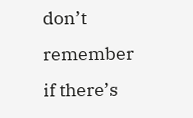don’t remember if there’s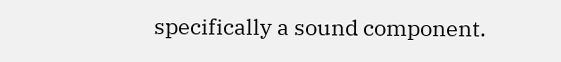specifically a sound component.